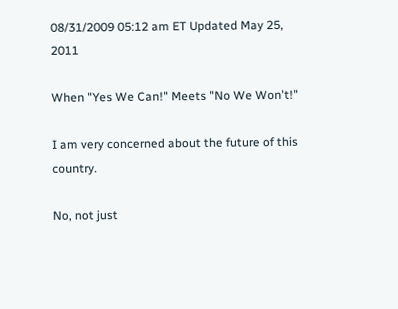08/31/2009 05:12 am ET Updated May 25, 2011

When "Yes We Can!" Meets "No We Won't!"

I am very concerned about the future of this country.

No, not just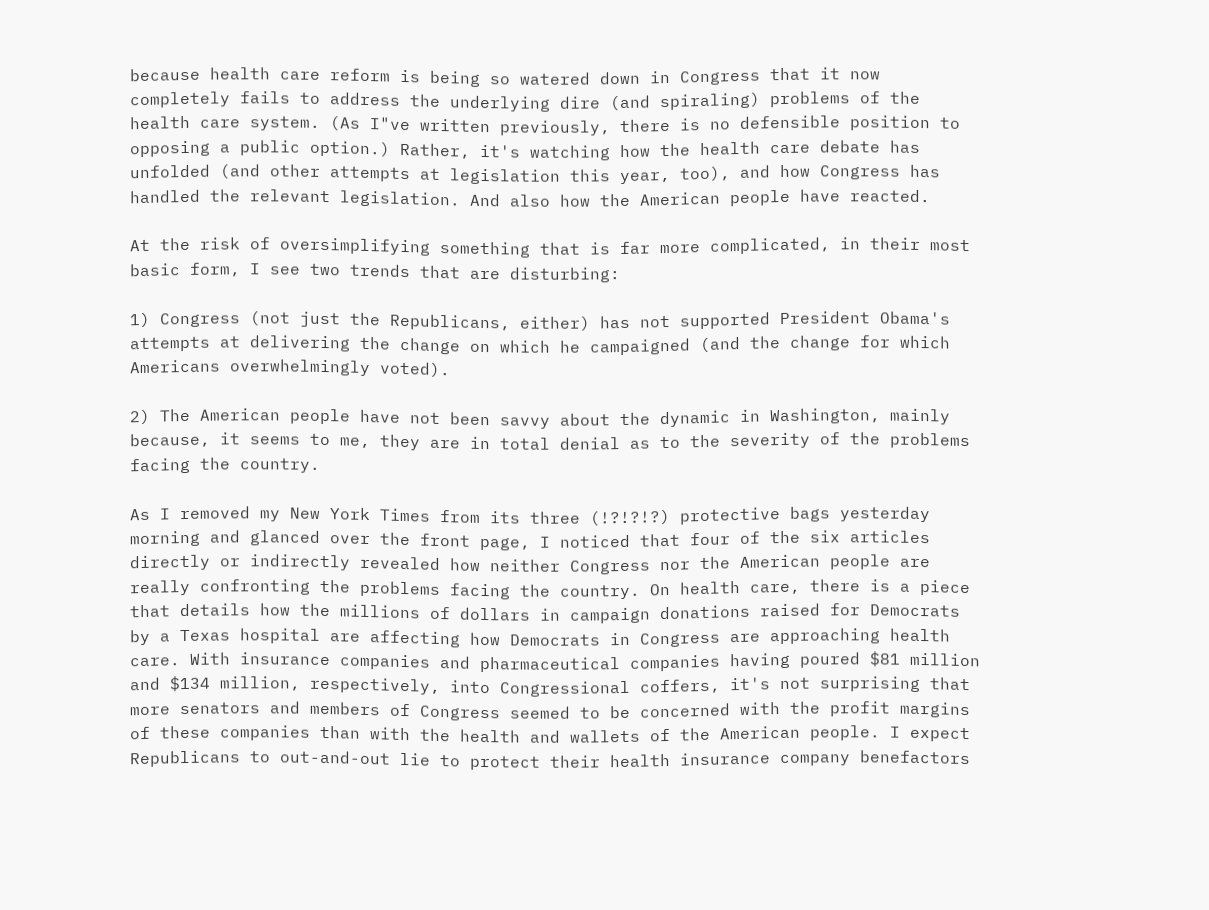because health care reform is being so watered down in Congress that it now completely fails to address the underlying dire (and spiraling) problems of the health care system. (As I"ve written previously, there is no defensible position to opposing a public option.) Rather, it's watching how the health care debate has unfolded (and other attempts at legislation this year, too), and how Congress has handled the relevant legislation. And also how the American people have reacted.

At the risk of oversimplifying something that is far more complicated, in their most basic form, I see two trends that are disturbing:

1) Congress (not just the Republicans, either) has not supported President Obama's attempts at delivering the change on which he campaigned (and the change for which Americans overwhelmingly voted).

2) The American people have not been savvy about the dynamic in Washington, mainly because, it seems to me, they are in total denial as to the severity of the problems facing the country.

As I removed my New York Times from its three (!?!?!?) protective bags yesterday morning and glanced over the front page, I noticed that four of the six articles directly or indirectly revealed how neither Congress nor the American people are really confronting the problems facing the country. On health care, there is a piece that details how the millions of dollars in campaign donations raised for Democrats by a Texas hospital are affecting how Democrats in Congress are approaching health care. With insurance companies and pharmaceutical companies having poured $81 million and $134 million, respectively, into Congressional coffers, it's not surprising that more senators and members of Congress seemed to be concerned with the profit margins of these companies than with the health and wallets of the American people. I expect Republicans to out-and-out lie to protect their health insurance company benefactors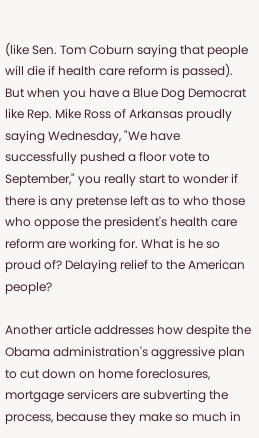(like Sen. Tom Coburn saying that people will die if health care reform is passed). But when you have a Blue Dog Democrat like Rep. Mike Ross of Arkansas proudly saying Wednesday, "We have successfully pushed a floor vote to September," you really start to wonder if there is any pretense left as to who those who oppose the president's health care reform are working for. What is he so proud of? Delaying relief to the American people?

Another article addresses how despite the Obama administration's aggressive plan to cut down on home foreclosures, mortgage servicers are subverting the process, because they make so much in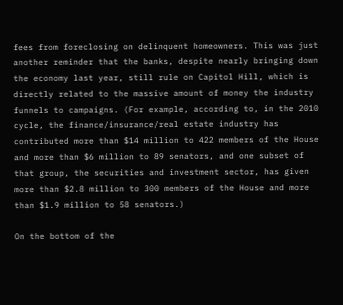fees from foreclosing on delinquent homeowners. This was just another reminder that the banks, despite nearly bringing down the economy last year, still rule on Capitol Hill, which is directly related to the massive amount of money the industry funnels to campaigns. (For example, according to, in the 2010 cycle, the finance/insurance/real estate industry has contributed more than $14 million to 422 members of the House and more than $6 million to 89 senators, and one subset of that group, the securities and investment sector, has given more than $2.8 million to 300 members of the House and more than $1.9 million to 58 senators.)

On the bottom of the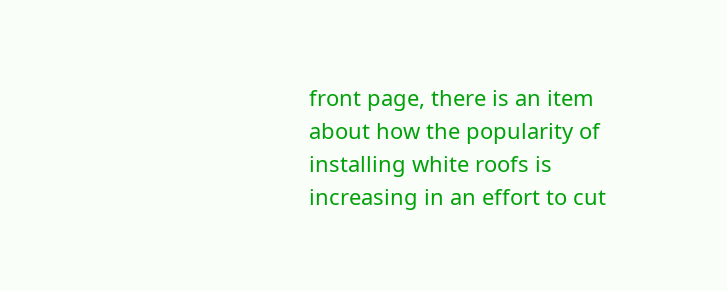front page, there is an item about how the popularity of installing white roofs is increasing in an effort to cut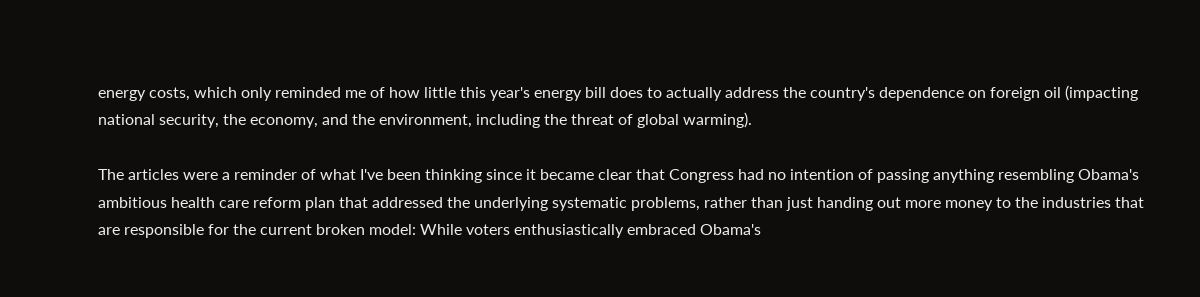energy costs, which only reminded me of how little this year's energy bill does to actually address the country's dependence on foreign oil (impacting national security, the economy, and the environment, including the threat of global warming).

The articles were a reminder of what I've been thinking since it became clear that Congress had no intention of passing anything resembling Obama's ambitious health care reform plan that addressed the underlying systematic problems, rather than just handing out more money to the industries that are responsible for the current broken model: While voters enthusiastically embraced Obama's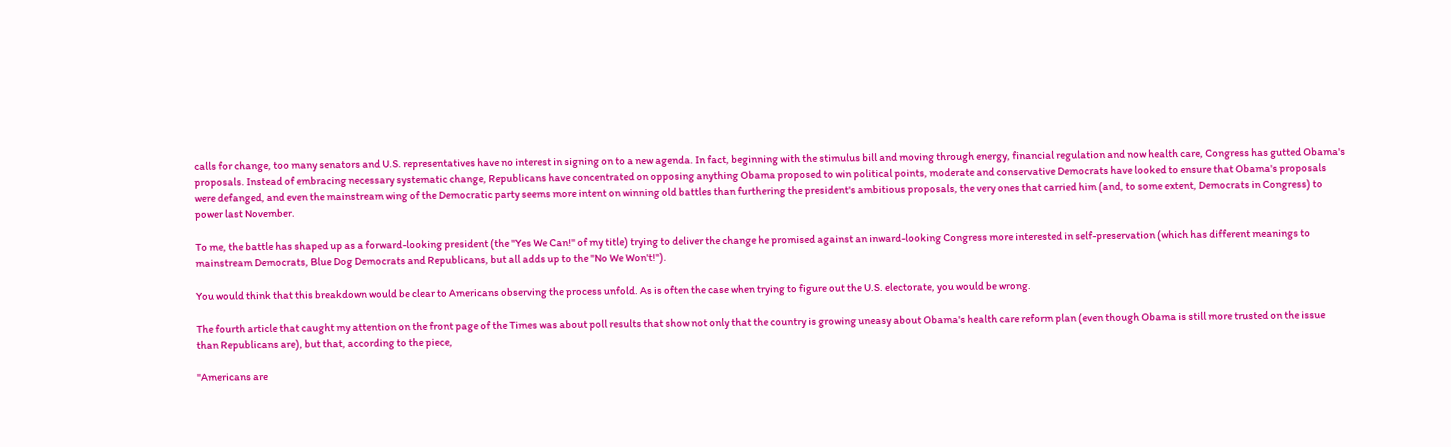calls for change, too many senators and U.S. representatives have no interest in signing on to a new agenda. In fact, beginning with the stimulus bill and moving through energy, financial regulation and now health care, Congress has gutted Obama's proposals. Instead of embracing necessary systematic change, Republicans have concentrated on opposing anything Obama proposed to win political points, moderate and conservative Democrats have looked to ensure that Obama's proposals were defanged, and even the mainstream wing of the Democratic party seems more intent on winning old battles than furthering the president's ambitious proposals, the very ones that carried him (and, to some extent, Democrats in Congress) to power last November.

To me, the battle has shaped up as a forward-looking president (the "Yes We Can!" of my title) trying to deliver the change he promised against an inward-looking Congress more interested in self-preservation (which has different meanings to mainstream Democrats, Blue Dog Democrats and Republicans, but all adds up to the "No We Won't!").

You would think that this breakdown would be clear to Americans observing the process unfold. As is often the case when trying to figure out the U.S. electorate, you would be wrong.

The fourth article that caught my attention on the front page of the Times was about poll results that show not only that the country is growing uneasy about Obama's health care reform plan (even though Obama is still more trusted on the issue than Republicans are), but that, according to the piece,

"Americans are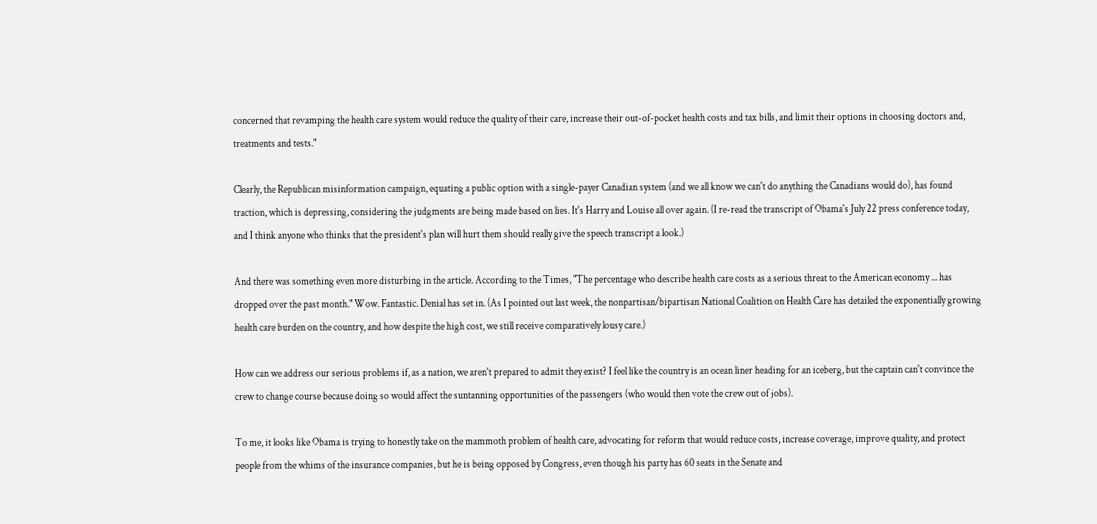concerned that revamping the health care system would reduce the quality of their care, increase their out-of-pocket health costs and tax bills, and limit their options in choosing doctors and, treatments and tests."

Clearly, the Republican misinformation campaign, equating a public option with a single-payer Canadian system (and we all know we can't do anything the Canadians would do), has found traction, which is depressing, considering the judgments are being made based on lies. It's Harry and Louise all over again. (I re-read the transcript of Obama's July 22 press conference today, and I think anyone who thinks that the president's plan will hurt them should really give the speech transcript a look.)

And there was something even more disturbing in the article. According to the Times, "The percentage who describe health care costs as a serious threat to the American economy ... has dropped over the past month." Wow. Fantastic. Denial has set in. (As I pointed out last week, the nonpartisan/bipartisan National Coalition on Health Care has detailed the exponentially growing health care burden on the country, and how despite the high cost, we still receive comparatively lousy care.)

How can we address our serious problems if, as a nation, we aren't prepared to admit they exist? I feel like the country is an ocean liner heading for an iceberg, but the captain can't convince the crew to change course because doing so would affect the suntanning opportunities of the passengers (who would then vote the crew out of jobs).

To me, it looks like Obama is trying to honestly take on the mammoth problem of health care, advocating for reform that would reduce costs, increase coverage, improve quality, and protect people from the whims of the insurance companies, but he is being opposed by Congress, even though his party has 60 seats in the Senate and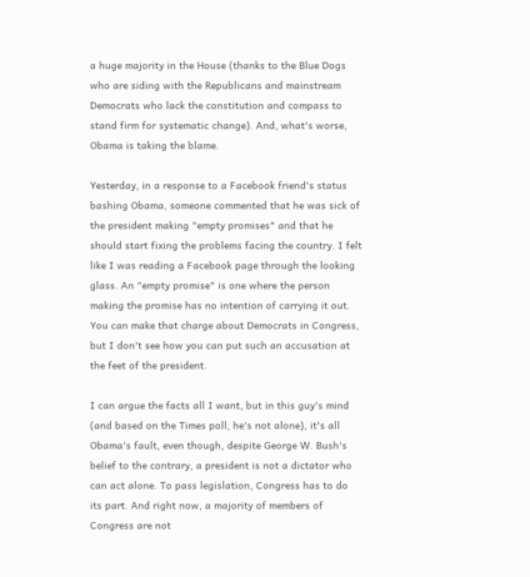a huge majority in the House (thanks to the Blue Dogs who are siding with the Republicans and mainstream Democrats who lack the constitution and compass to stand firm for systematic change). And, what's worse, Obama is taking the blame.

Yesterday, in a response to a Facebook friend's status bashing Obama, someone commented that he was sick of the president making "empty promises" and that he should start fixing the problems facing the country. I felt like I was reading a Facebook page through the looking glass. An "empty promise" is one where the person making the promise has no intention of carrying it out. You can make that charge about Democrats in Congress, but I don't see how you can put such an accusation at the feet of the president.

I can argue the facts all I want, but in this guy's mind (and based on the Times poll, he's not alone), it's all Obama's fault, even though, despite George W. Bush's belief to the contrary, a president is not a dictator who can act alone. To pass legislation, Congress has to do its part. And right now, a majority of members of Congress are not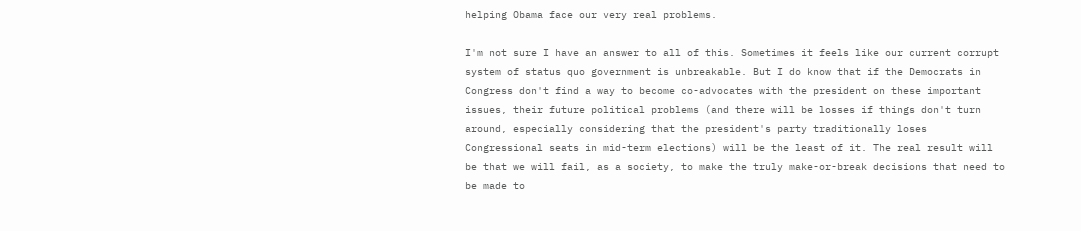helping Obama face our very real problems.

I'm not sure I have an answer to all of this. Sometimes it feels like our current corrupt system of status quo government is unbreakable. But I do know that if the Democrats in Congress don't find a way to become co-advocates with the president on these important issues, their future political problems (and there will be losses if things don't turn around, especially considering that the president's party traditionally loses Congressional seats in mid-term elections) will be the least of it. The real result will be that we will fail, as a society, to make the truly make-or-break decisions that need to be made to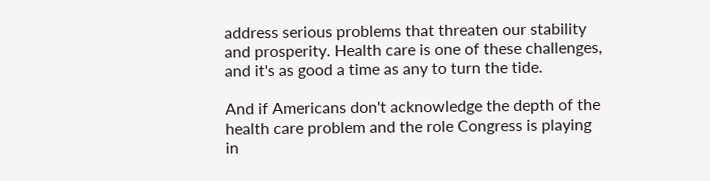address serious problems that threaten our stability and prosperity. Health care is one of these challenges, and it's as good a time as any to turn the tide.

And if Americans don't acknowledge the depth of the health care problem and the role Congress is playing in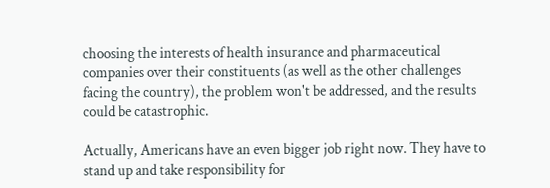choosing the interests of health insurance and pharmaceutical companies over their constituents (as well as the other challenges facing the country), the problem won't be addressed, and the results could be catastrophic.

Actually, Americans have an even bigger job right now. They have to stand up and take responsibility for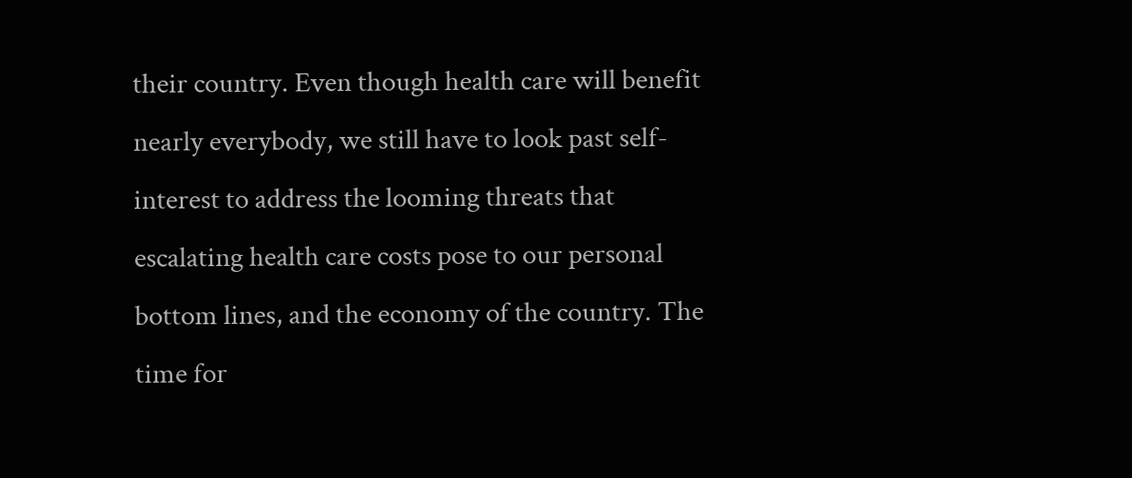their country. Even though health care will benefit nearly everybody, we still have to look past self-interest to address the looming threats that escalating health care costs pose to our personal bottom lines, and the economy of the country. The time for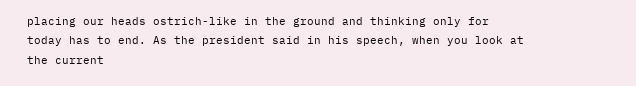placing our heads ostrich-like in the ground and thinking only for today has to end. As the president said in his speech, when you look at the current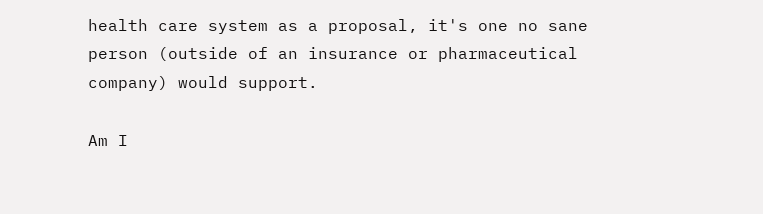health care system as a proposal, it's one no sane person (outside of an insurance or pharmaceutical company) would support.

Am I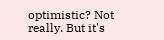optimistic? Not really. But it's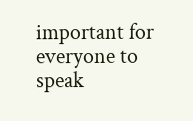important for everyone to speak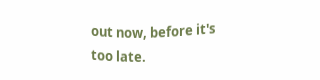out now, before it's too late.